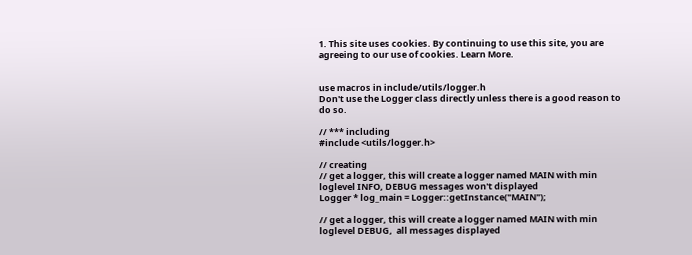1. This site uses cookies. By continuing to use this site, you are agreeing to our use of cookies. Learn More.


use macros in include/utils/logger.h
Don't use the Logger class directly unless there is a good reason to do so.

// *** including
#include <utils/logger.h>

// creating
// get a logger, this will create a logger named MAIN with min loglevel INFO, DEBUG messages won't displayed
Logger * log_main = Logger::getInstance("MAIN");

// get a logger, this will create a logger named MAIN with min loglevel DEBUG,  all messages displayed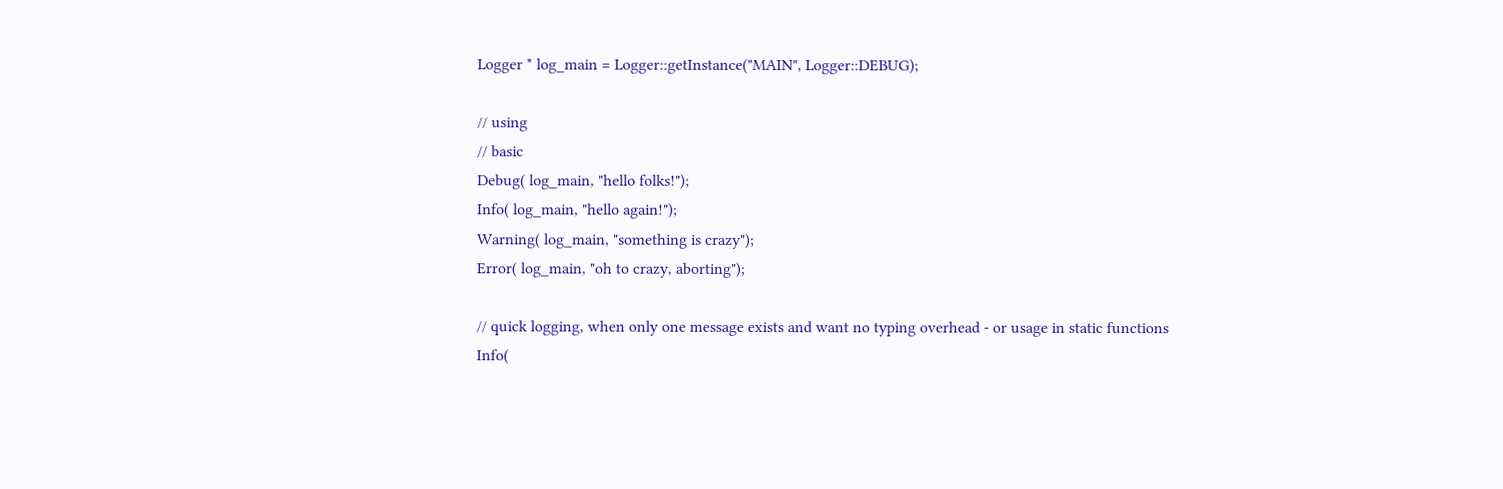Logger * log_main = Logger::getInstance("MAIN", Logger::DEBUG);

// using
// basic
Debug( log_main, "hello folks!");
Info( log_main, "hello again!");
Warning( log_main, "something is crazy");
Error( log_main, "oh to crazy, aborting");

// quick logging, when only one message exists and want no typing overhead - or usage in static functions
Info(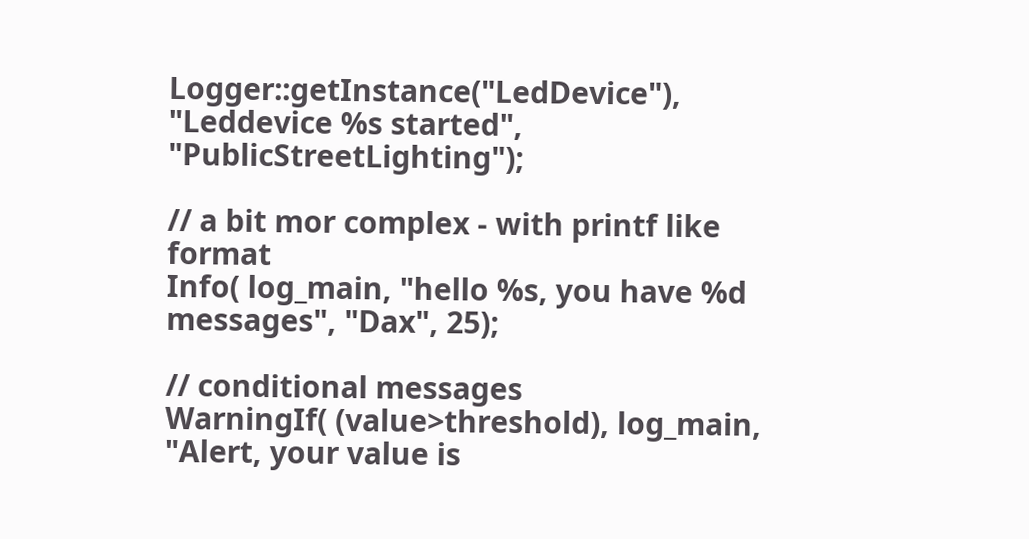Logger::getInstance("LedDevice"), "Leddevice %s started", "PublicStreetLighting");

// a bit mor complex - with printf like format
Info( log_main, "hello %s, you have %d messages", "Dax", 25);

// conditional messages
WarningIf( (value>threshold), log_main, "Alert, your value is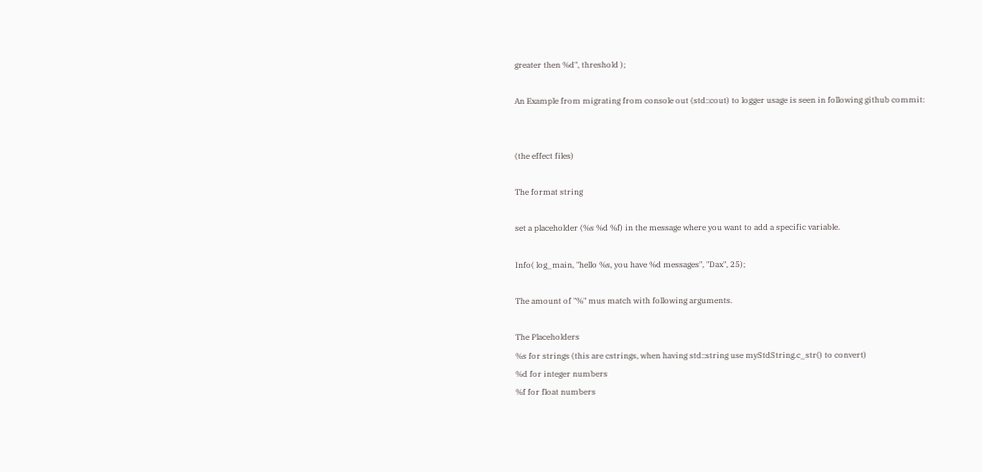greater then %d", threshold );

An Example from migrating from console out (std::cout) to logger usage is seen in following github commit:


(the effect files)

The format string

set a placeholder (%s %d %f) in the message where you want to add a specific variable.

Info( log_main, "hello %s, you have %d messages", "Dax", 25);

The amount of "%" mus match with following arguments.

The Placeholders
%s for strings (this are cstrings, when having std::string use myStdString.c_str() to convert)
%d for integer numbers
%f for float numbers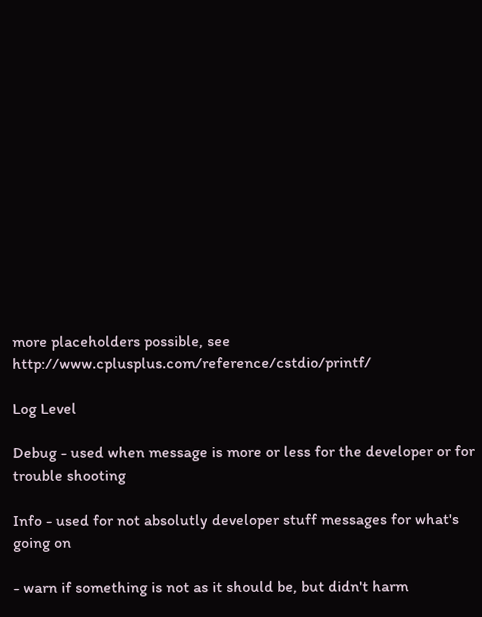more placeholders possible, see http://www.cplusplus.com/reference/cstdio/printf/

Log Level

Debug - used when message is more or less for the developer or for trouble shooting

Info - used for not absolutly developer stuff messages for what's going on

- warn if something is not as it should be, but didn't harm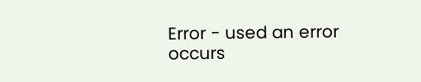Error - used an error occurs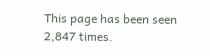This page has been seen 2,847 times.